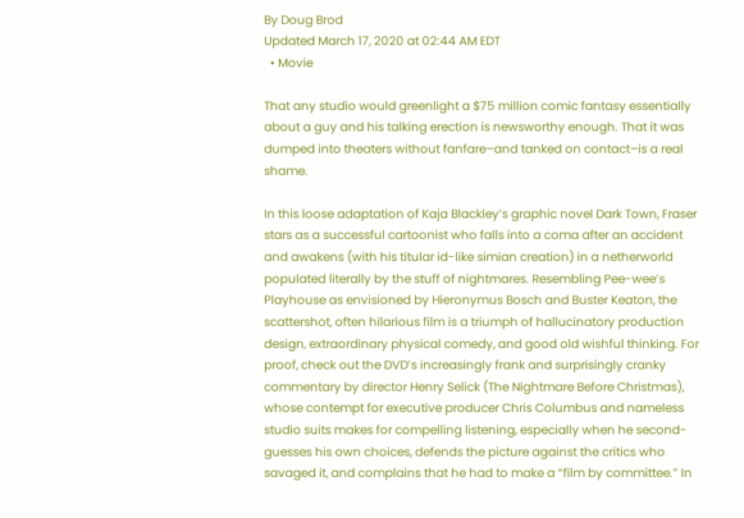By Doug Brod
Updated March 17, 2020 at 02:44 AM EDT
  • Movie

That any studio would greenlight a $75 million comic fantasy essentially about a guy and his talking erection is newsworthy enough. That it was dumped into theaters without fanfare–and tanked on contact–is a real shame.

In this loose adaptation of Kaja Blackley’s graphic novel Dark Town, Fraser stars as a successful cartoonist who falls into a coma after an accident and awakens (with his titular id-like simian creation) in a netherworld populated literally by the stuff of nightmares. Resembling Pee-wee’s Playhouse as envisioned by Hieronymus Bosch and Buster Keaton, the scattershot, often hilarious film is a triumph of hallucinatory production design, extraordinary physical comedy, and good old wishful thinking. For proof, check out the DVD’s increasingly frank and surprisingly cranky commentary by director Henry Selick (The Nightmare Before Christmas), whose contempt for executive producer Chris Columbus and nameless studio suits makes for compelling listening, especially when he second-guesses his own choices, defends the picture against the critics who savaged it, and complains that he had to make a “film by committee.” In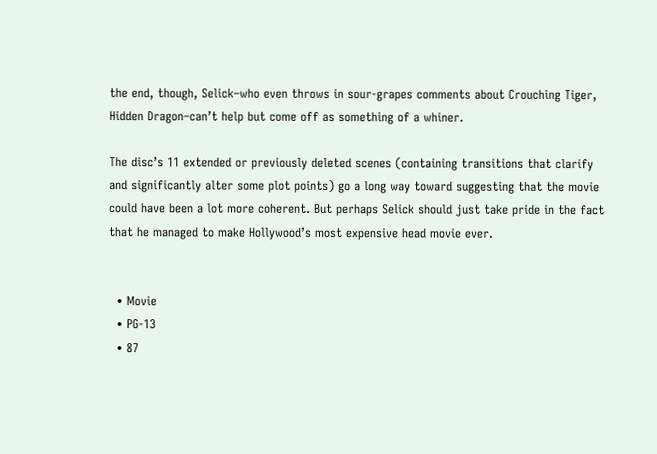the end, though, Selick–who even throws in sour-grapes comments about Crouching Tiger, Hidden Dragon–can’t help but come off as something of a whiner.

The disc’s 11 extended or previously deleted scenes (containing transitions that clarify and significantly alter some plot points) go a long way toward suggesting that the movie could have been a lot more coherent. But perhaps Selick should just take pride in the fact that he managed to make Hollywood’s most expensive head movie ever.


  • Movie
  • PG-13
  • 87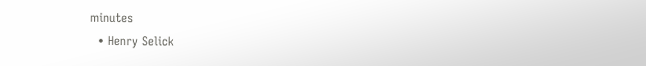minutes
  • Henry Selick